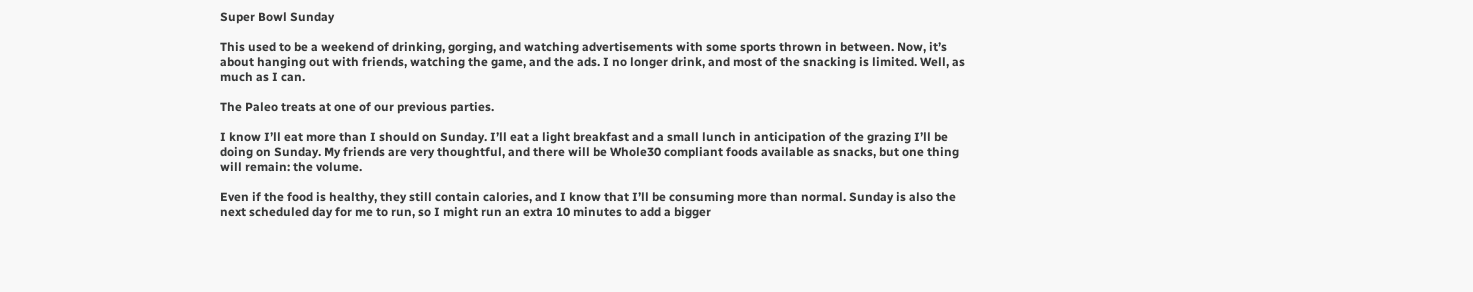Super Bowl Sunday

This used to be a weekend of drinking, gorging, and watching advertisements with some sports thrown in between. Now, it’s about hanging out with friends, watching the game, and the ads. I no longer drink, and most of the snacking is limited. Well, as much as I can.

The Paleo treats at one of our previous parties.

I know I’ll eat more than I should on Sunday. I’ll eat a light breakfast and a small lunch in anticipation of the grazing I’ll be doing on Sunday. My friends are very thoughtful, and there will be Whole30 compliant foods available as snacks, but one thing will remain: the volume.

Even if the food is healthy, they still contain calories, and I know that I’ll be consuming more than normal. Sunday is also the next scheduled day for me to run, so I might run an extra 10 minutes to add a bigger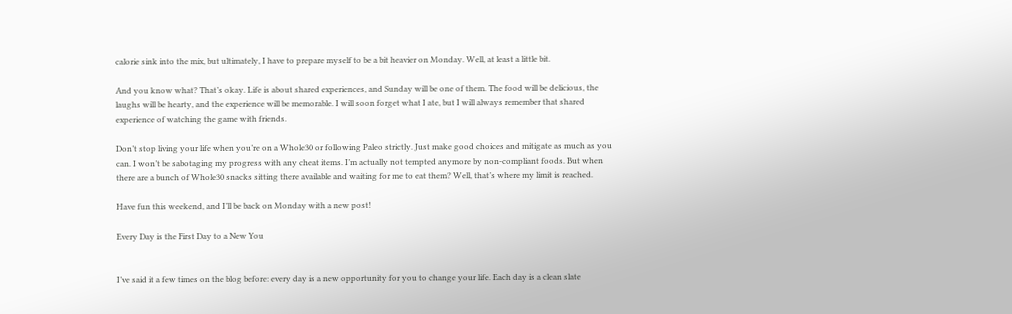calorie sink into the mix, but ultimately, I have to prepare myself to be a bit heavier on Monday. Well, at least a little bit.

And you know what? That’s okay. Life is about shared experiences, and Sunday will be one of them. The food will be delicious, the laughs will be hearty, and the experience will be memorable. I will soon forget what I ate, but I will always remember that shared experience of watching the game with friends.

Don’t stop living your life when you’re on a Whole30 or following Paleo strictly. Just make good choices and mitigate as much as you can. I won’t be sabotaging my progress with any cheat items. I’m actually not tempted anymore by non-compliant foods. But when there are a bunch of Whole30 snacks sitting there available and waiting for me to eat them? Well, that’s where my limit is reached.

Have fun this weekend, and I’ll be back on Monday with a new post!

Every Day is the First Day to a New You


I’ve said it a few times on the blog before: every day is a new opportunity for you to change your life. Each day is a clean slate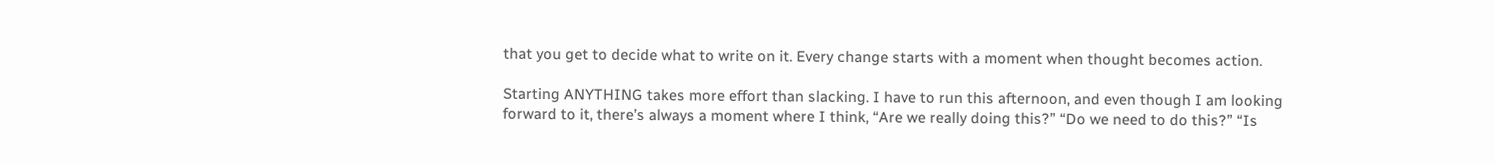that you get to decide what to write on it. Every change starts with a moment when thought becomes action.

Starting ANYTHING takes more effort than slacking. I have to run this afternoon, and even though I am looking forward to it, there’s always a moment where I think, “Are we really doing this?” “Do we need to do this?” “Is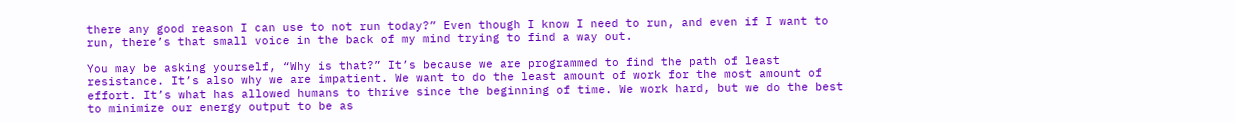there any good reason I can use to not run today?” Even though I know I need to run, and even if I want to run, there’s that small voice in the back of my mind trying to find a way out.

You may be asking yourself, “Why is that?” It’s because we are programmed to find the path of least resistance. It’s also why we are impatient. We want to do the least amount of work for the most amount of effort. It’s what has allowed humans to thrive since the beginning of time. We work hard, but we do the best to minimize our energy output to be as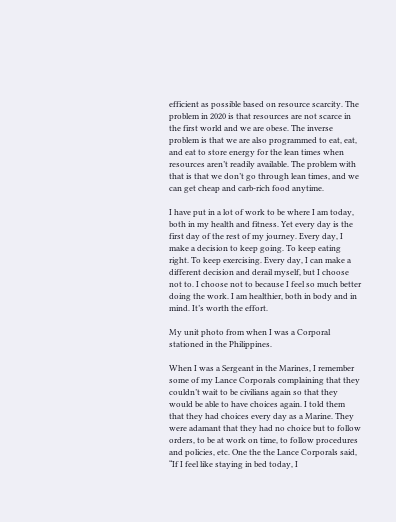efficient as possible based on resource scarcity. The problem in 2020 is that resources are not scarce in the first world and we are obese. The inverse problem is that we are also programmed to eat, eat, and eat to store energy for the lean times when resources aren’t readily available. The problem with that is that we don’t go through lean times, and we can get cheap and carb-rich food anytime.

I have put in a lot of work to be where I am today, both in my health and fitness. Yet every day is the first day of the rest of my journey. Every day, I make a decision to keep going. To keep eating right. To keep exercising. Every day, I can make a different decision and derail myself, but I choose not to. I choose not to because I feel so much better doing the work. I am healthier, both in body and in mind. It’s worth the effort.

My unit photo from when I was a Corporal stationed in the Philippines.

When I was a Sergeant in the Marines, I remember some of my Lance Corporals complaining that they couldn’t wait to be civilians again so that they would be able to have choices again. I told them that they had choices every day as a Marine. They were adamant that they had no choice but to follow orders, to be at work on time, to follow procedures and policies, etc. One the the Lance Corporals said, “If I feel like staying in bed today, I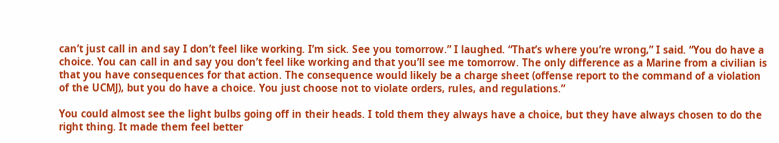can’t just call in and say I don’t feel like working. I’m sick. See you tomorrow.” I laughed. “That’s where you’re wrong,” I said. “You do have a choice. You can call in and say you don’t feel like working and that you’ll see me tomorrow. The only difference as a Marine from a civilian is that you have consequences for that action. The consequence would likely be a charge sheet (offense report to the command of a violation of the UCMJ), but you do have a choice. You just choose not to violate orders, rules, and regulations.”

You could almost see the light bulbs going off in their heads. I told them they always have a choice, but they have always chosen to do the right thing. It made them feel better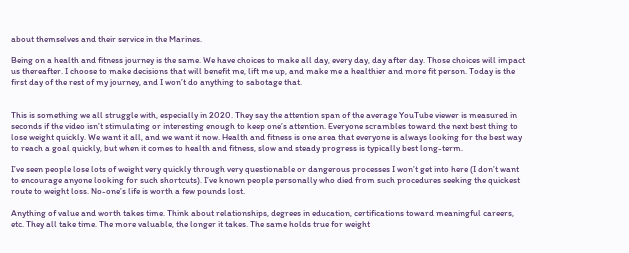about themselves and their service in the Marines.

Being on a health and fitness journey is the same. We have choices to make all day, every day, day after day. Those choices will impact us thereafter. I choose to make decisions that will benefit me, lift me up, and make me a healthier and more fit person. Today is the first day of the rest of my journey, and I won’t do anything to sabotage that.


This is something we all struggle with, especially in 2020. They say the attention span of the average YouTube viewer is measured in seconds if the video isn’t stimulating or interesting enough to keep one’s attention. Everyone scrambles toward the next best thing to lose weight quickly. We want it all, and we want it now. Health and fitness is one area that everyone is always looking for the best way to reach a goal quickly, but when it comes to health and fitness, slow and steady progress is typically best long-term.

I’ve seen people lose lots of weight very quickly through very questionable or dangerous processes I won’t get into here (I don’t want to encourage anyone looking for such shortcuts). I’ve known people personally who died from such procedures seeking the quickest route to weight loss. No-one’s life is worth a few pounds lost.

Anything of value and worth takes time. Think about relationships, degrees in education, certifications toward meaningful careers, etc. They all take time. The more valuable, the longer it takes. The same holds true for weight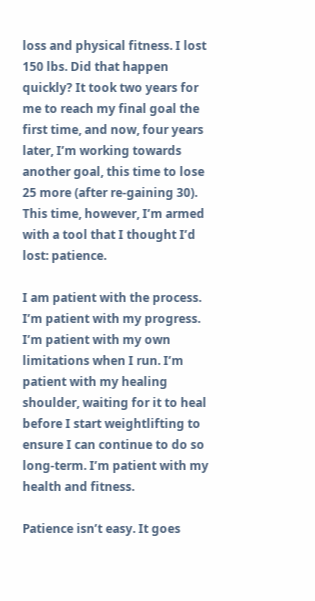loss and physical fitness. I lost 150 lbs. Did that happen quickly? It took two years for me to reach my final goal the first time, and now, four years later, I’m working towards another goal, this time to lose 25 more (after re-gaining 30). This time, however, I’m armed with a tool that I thought I’d lost: patience.

I am patient with the process. I’m patient with my progress. I’m patient with my own limitations when I run. I’m patient with my healing shoulder, waiting for it to heal before I start weightlifting to ensure I can continue to do so long-term. I’m patient with my health and fitness.

Patience isn’t easy. It goes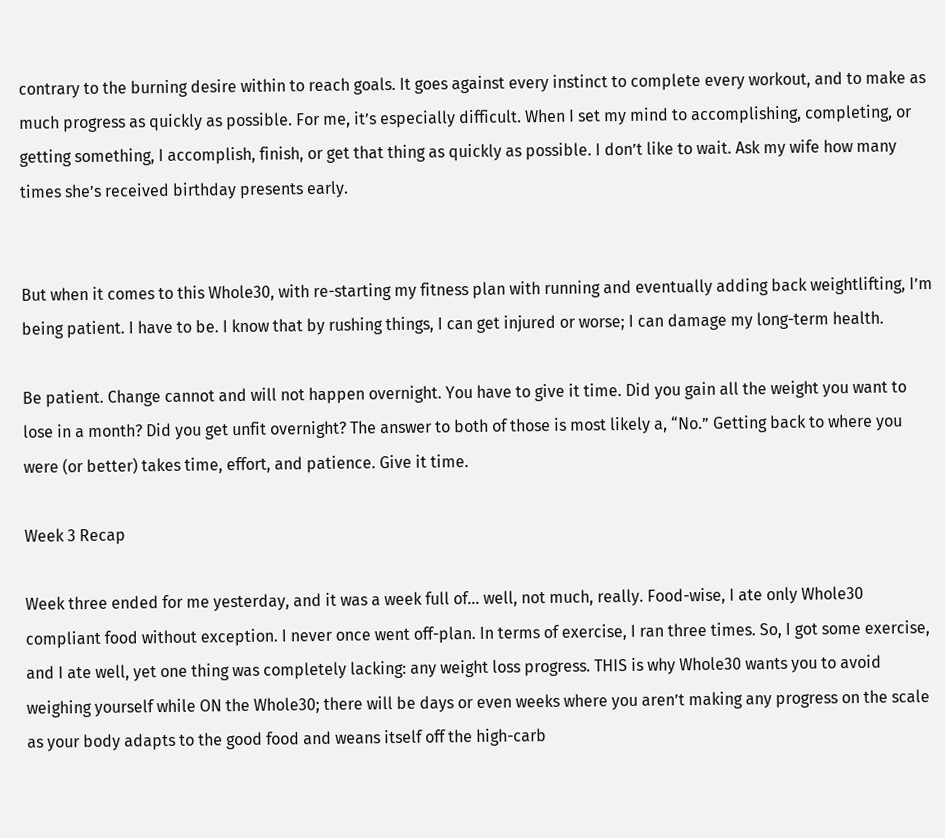contrary to the burning desire within to reach goals. It goes against every instinct to complete every workout, and to make as much progress as quickly as possible. For me, it’s especially difficult. When I set my mind to accomplishing, completing, or getting something, I accomplish, finish, or get that thing as quickly as possible. I don’t like to wait. Ask my wife how many times she’s received birthday presents early.


But when it comes to this Whole30, with re-starting my fitness plan with running and eventually adding back weightlifting, I’m being patient. I have to be. I know that by rushing things, I can get injured or worse; I can damage my long-term health.

Be patient. Change cannot and will not happen overnight. You have to give it time. Did you gain all the weight you want to lose in a month? Did you get unfit overnight? The answer to both of those is most likely a, “No.” Getting back to where you were (or better) takes time, effort, and patience. Give it time.

Week 3 Recap

Week three ended for me yesterday, and it was a week full of… well, not much, really. Food-wise, I ate only Whole30 compliant food without exception. I never once went off-plan. In terms of exercise, I ran three times. So, I got some exercise, and I ate well, yet one thing was completely lacking: any weight loss progress. THIS is why Whole30 wants you to avoid weighing yourself while ON the Whole30; there will be days or even weeks where you aren’t making any progress on the scale as your body adapts to the good food and weans itself off the high-carb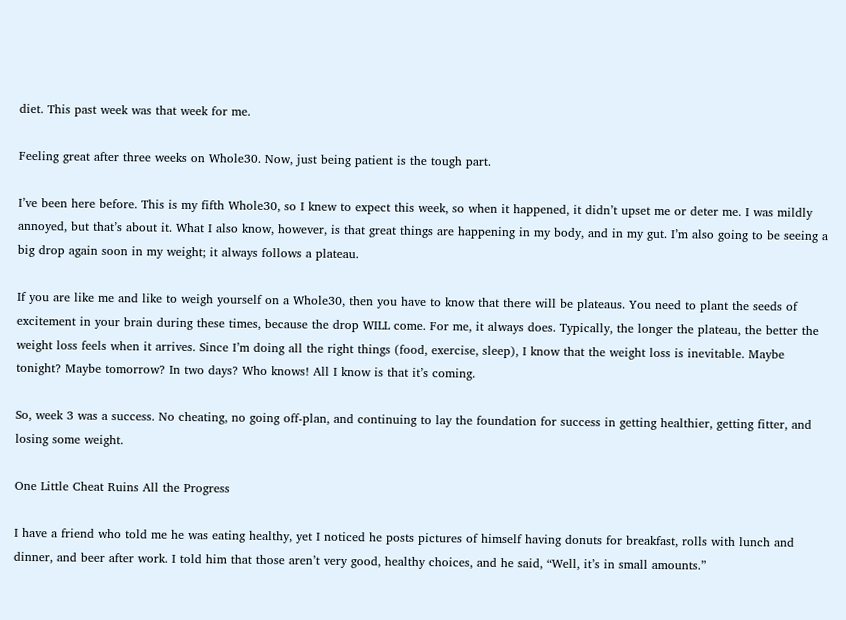diet. This past week was that week for me.

Feeling great after three weeks on Whole30. Now, just being patient is the tough part.

I’ve been here before. This is my fifth Whole30, so I knew to expect this week, so when it happened, it didn’t upset me or deter me. I was mildly annoyed, but that’s about it. What I also know, however, is that great things are happening in my body, and in my gut. I’m also going to be seeing a big drop again soon in my weight; it always follows a plateau.

If you are like me and like to weigh yourself on a Whole30, then you have to know that there will be plateaus. You need to plant the seeds of excitement in your brain during these times, because the drop WILL come. For me, it always does. Typically, the longer the plateau, the better the weight loss feels when it arrives. Since I’m doing all the right things (food, exercise, sleep), I know that the weight loss is inevitable. Maybe tonight? Maybe tomorrow? In two days? Who knows! All I know is that it’s coming.

So, week 3 was a success. No cheating, no going off-plan, and continuing to lay the foundation for success in getting healthier, getting fitter, and losing some weight.

One Little Cheat Ruins All the Progress

I have a friend who told me he was eating healthy, yet I noticed he posts pictures of himself having donuts for breakfast, rolls with lunch and dinner, and beer after work. I told him that those aren’t very good, healthy choices, and he said, “Well, it’s in small amounts.”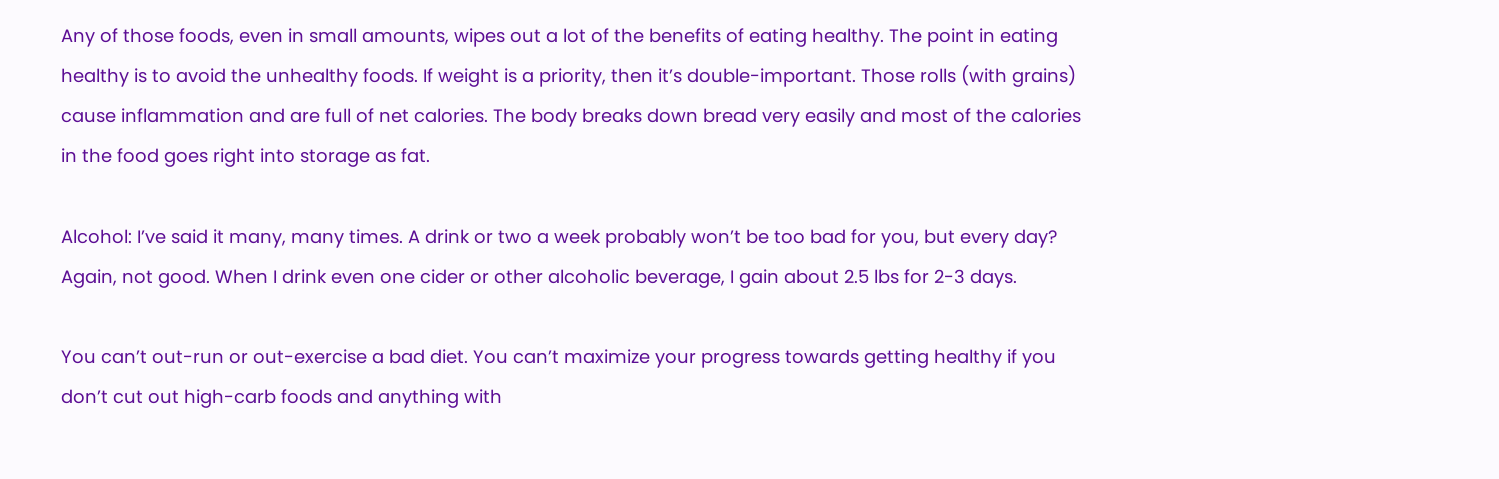Any of those foods, even in small amounts, wipes out a lot of the benefits of eating healthy. The point in eating healthy is to avoid the unhealthy foods. If weight is a priority, then it’s double-important. Those rolls (with grains) cause inflammation and are full of net calories. The body breaks down bread very easily and most of the calories in the food goes right into storage as fat.

Alcohol: I’ve said it many, many times. A drink or two a week probably won’t be too bad for you, but every day? Again, not good. When I drink even one cider or other alcoholic beverage, I gain about 2.5 lbs for 2-3 days.

You can’t out-run or out-exercise a bad diet. You can’t maximize your progress towards getting healthy if you don’t cut out high-carb foods and anything with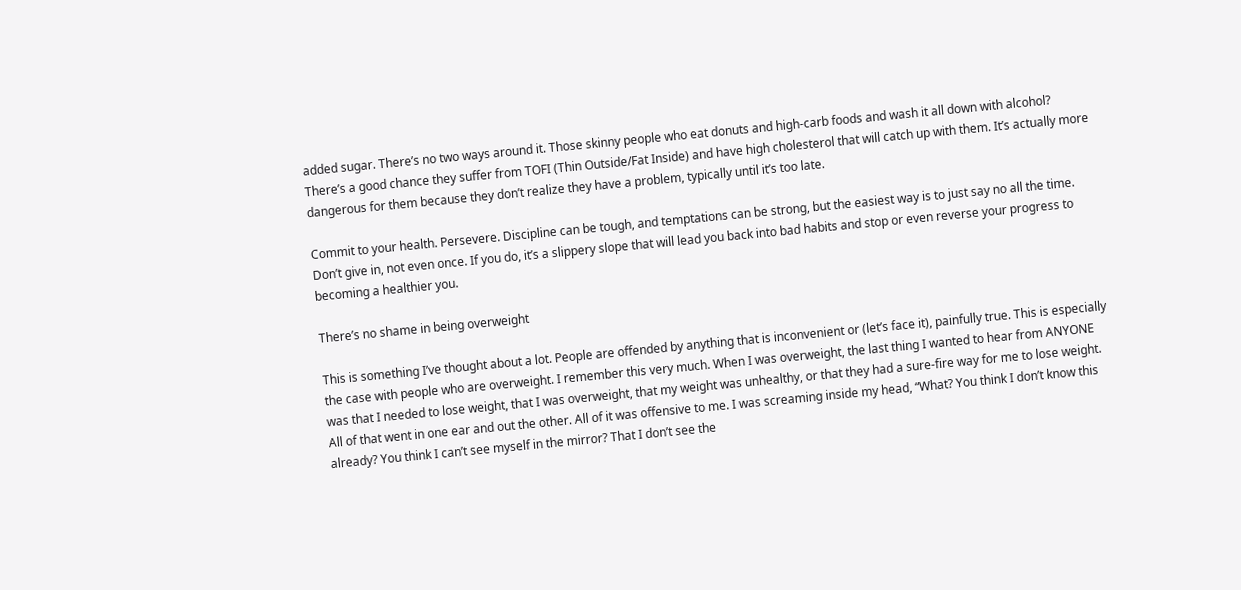added sugar. There’s no two ways around it. Those skinny people who eat donuts and high-carb foods and wash it all down with alcohol? There’s a good chance they suffer from TOFI (Thin Outside/Fat Inside) and have high cholesterol that will catch up with them. It’s actually more dangerous for them because they don’t realize they have a problem, typically until it’s too late.

Commit to your health. Persevere. Discipline can be tough, and temptations can be strong, but the easiest way is to just say no all the time. Don’t give in, not even once. If you do, it’s a slippery slope that will lead you back into bad habits and stop or even reverse your progress to becoming a healthier you.

There’s no shame in being overweight

This is something I’ve thought about a lot. People are offended by anything that is inconvenient or (let’s face it), painfully true. This is especially the case with people who are overweight. I remember this very much. When I was overweight, the last thing I wanted to hear from ANYONE was that I needed to lose weight, that I was overweight, that my weight was unhealthy, or that they had a sure-fire way for me to lose weight. All of that went in one ear and out the other. All of it was offensive to me. I was screaming inside my head, “What? You think I don’t know this already? You think I can’t see myself in the mirror? That I don’t see the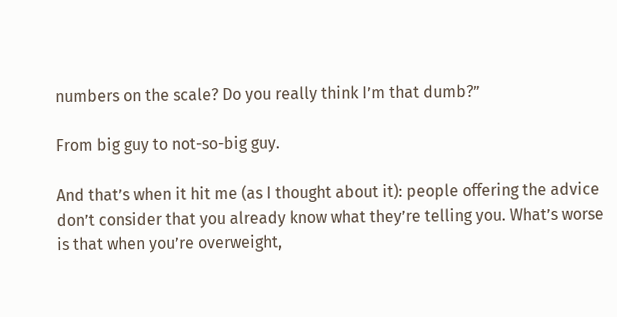numbers on the scale? Do you really think I’m that dumb?”

From big guy to not-so-big guy.

And that’s when it hit me (as I thought about it): people offering the advice don’t consider that you already know what they’re telling you. What’s worse is that when you’re overweight,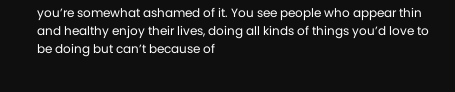you’re somewhat ashamed of it. You see people who appear thin and healthy enjoy their lives, doing all kinds of things you’d love to be doing but can’t because of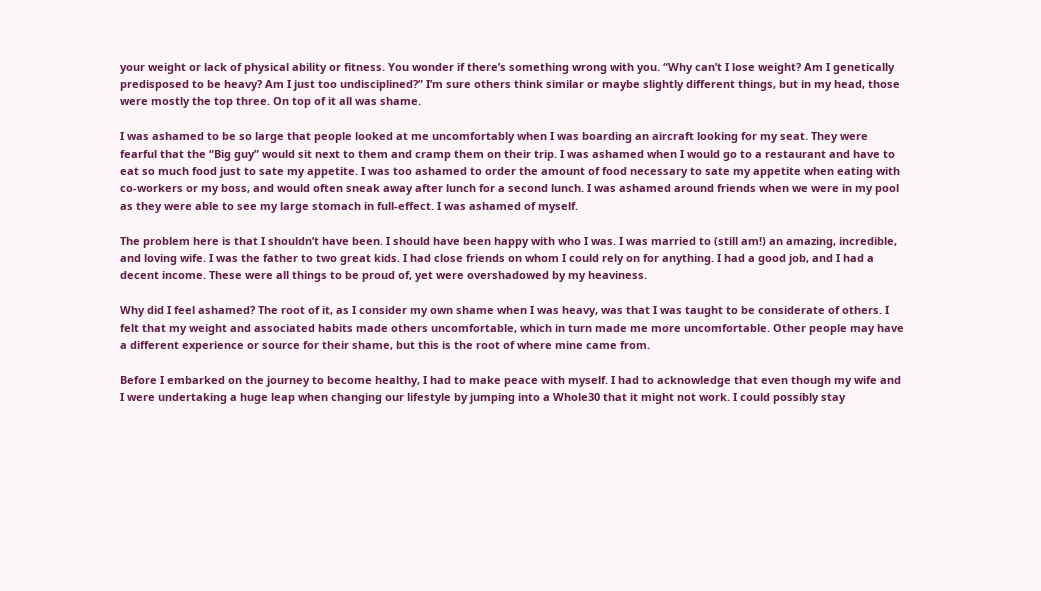your weight or lack of physical ability or fitness. You wonder if there’s something wrong with you. “Why can’t I lose weight? Am I genetically predisposed to be heavy? Am I just too undisciplined?” I’m sure others think similar or maybe slightly different things, but in my head, those were mostly the top three. On top of it all was shame.

I was ashamed to be so large that people looked at me uncomfortably when I was boarding an aircraft looking for my seat. They were fearful that the “Big guy” would sit next to them and cramp them on their trip. I was ashamed when I would go to a restaurant and have to eat so much food just to sate my appetite. I was too ashamed to order the amount of food necessary to sate my appetite when eating with co-workers or my boss, and would often sneak away after lunch for a second lunch. I was ashamed around friends when we were in my pool as they were able to see my large stomach in full-effect. I was ashamed of myself.

The problem here is that I shouldn’t have been. I should have been happy with who I was. I was married to (still am!) an amazing, incredible, and loving wife. I was the father to two great kids. I had close friends on whom I could rely on for anything. I had a good job, and I had a decent income. These were all things to be proud of, yet were overshadowed by my heaviness.

Why did I feel ashamed? The root of it, as I consider my own shame when I was heavy, was that I was taught to be considerate of others. I felt that my weight and associated habits made others uncomfortable, which in turn made me more uncomfortable. Other people may have a different experience or source for their shame, but this is the root of where mine came from.

Before I embarked on the journey to become healthy, I had to make peace with myself. I had to acknowledge that even though my wife and I were undertaking a huge leap when changing our lifestyle by jumping into a Whole30 that it might not work. I could possibly stay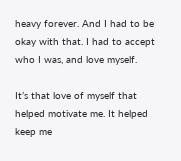heavy forever. And I had to be okay with that. I had to accept who I was, and love myself.

It’s that love of myself that helped motivate me. It helped keep me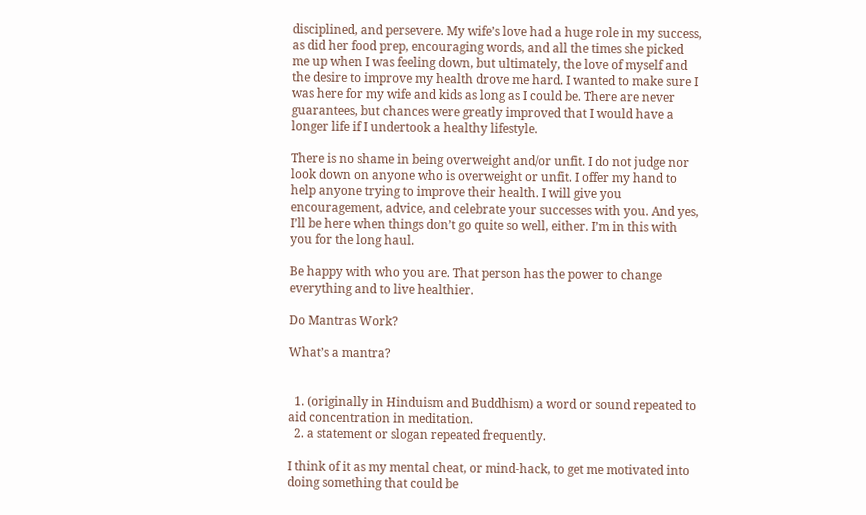disciplined, and persevere. My wife’s love had a huge role in my success, as did her food prep, encouraging words, and all the times she picked me up when I was feeling down, but ultimately, the love of myself and the desire to improve my health drove me hard. I wanted to make sure I was here for my wife and kids as long as I could be. There are never guarantees, but chances were greatly improved that I would have a longer life if I undertook a healthy lifestyle.

There is no shame in being overweight and/or unfit. I do not judge nor look down on anyone who is overweight or unfit. I offer my hand to help anyone trying to improve their health. I will give you encouragement, advice, and celebrate your successes with you. And yes, I’ll be here when things don’t go quite so well, either. I’m in this with you for the long haul.

Be happy with who you are. That person has the power to change everything and to live healthier.

Do Mantras Work?

What’s a mantra?


  1. (originally in Hinduism and Buddhism) a word or sound repeated to aid concentration in meditation.
  2. a statement or slogan repeated frequently.

I think of it as my mental cheat, or mind-hack, to get me motivated into doing something that could be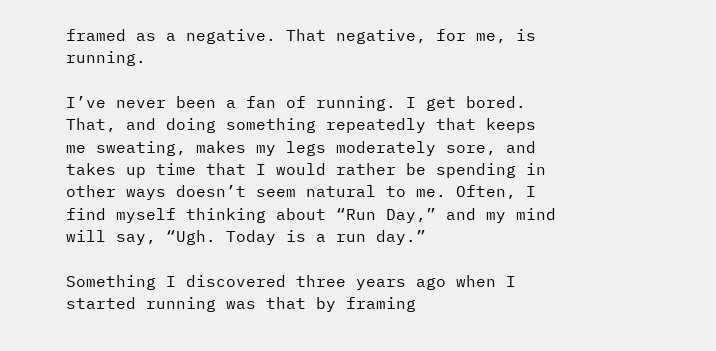framed as a negative. That negative, for me, is running.

I’ve never been a fan of running. I get bored. That, and doing something repeatedly that keeps me sweating, makes my legs moderately sore, and takes up time that I would rather be spending in other ways doesn’t seem natural to me. Often, I find myself thinking about “Run Day,” and my mind will say, “Ugh. Today is a run day.”

Something I discovered three years ago when I started running was that by framing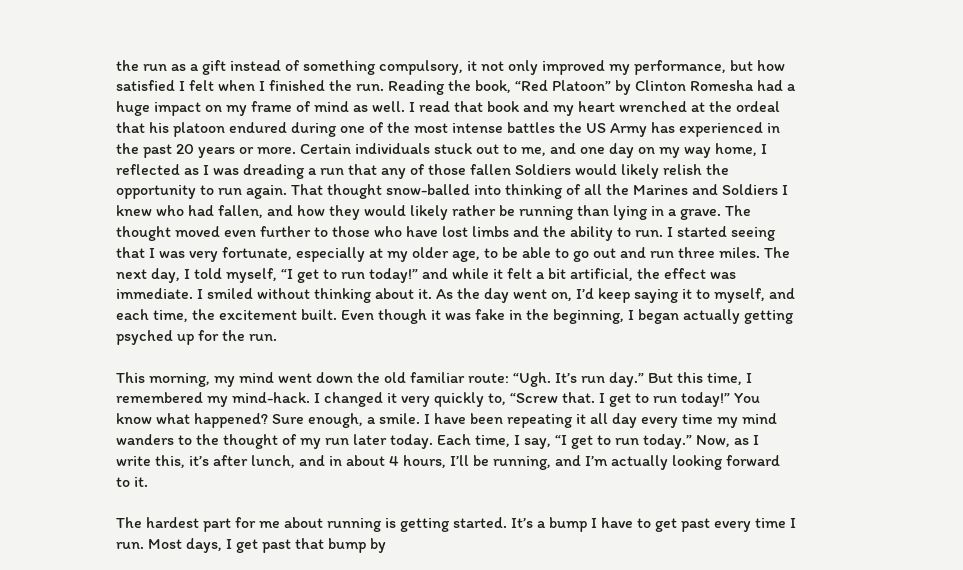the run as a gift instead of something compulsory, it not only improved my performance, but how satisfied I felt when I finished the run. Reading the book, “Red Platoon” by Clinton Romesha had a huge impact on my frame of mind as well. I read that book and my heart wrenched at the ordeal that his platoon endured during one of the most intense battles the US Army has experienced in the past 20 years or more. Certain individuals stuck out to me, and one day on my way home, I reflected as I was dreading a run that any of those fallen Soldiers would likely relish the opportunity to run again. That thought snow-balled into thinking of all the Marines and Soldiers I knew who had fallen, and how they would likely rather be running than lying in a grave. The thought moved even further to those who have lost limbs and the ability to run. I started seeing that I was very fortunate, especially at my older age, to be able to go out and run three miles. The next day, I told myself, “I get to run today!” and while it felt a bit artificial, the effect was immediate. I smiled without thinking about it. As the day went on, I’d keep saying it to myself, and each time, the excitement built. Even though it was fake in the beginning, I began actually getting psyched up for the run.

This morning, my mind went down the old familiar route: “Ugh. It’s run day.” But this time, I remembered my mind-hack. I changed it very quickly to, “Screw that. I get to run today!” You know what happened? Sure enough, a smile. I have been repeating it all day every time my mind wanders to the thought of my run later today. Each time, I say, “I get to run today.” Now, as I write this, it’s after lunch, and in about 4 hours, I’ll be running, and I’m actually looking forward to it.

The hardest part for me about running is getting started. It’s a bump I have to get past every time I run. Most days, I get past that bump by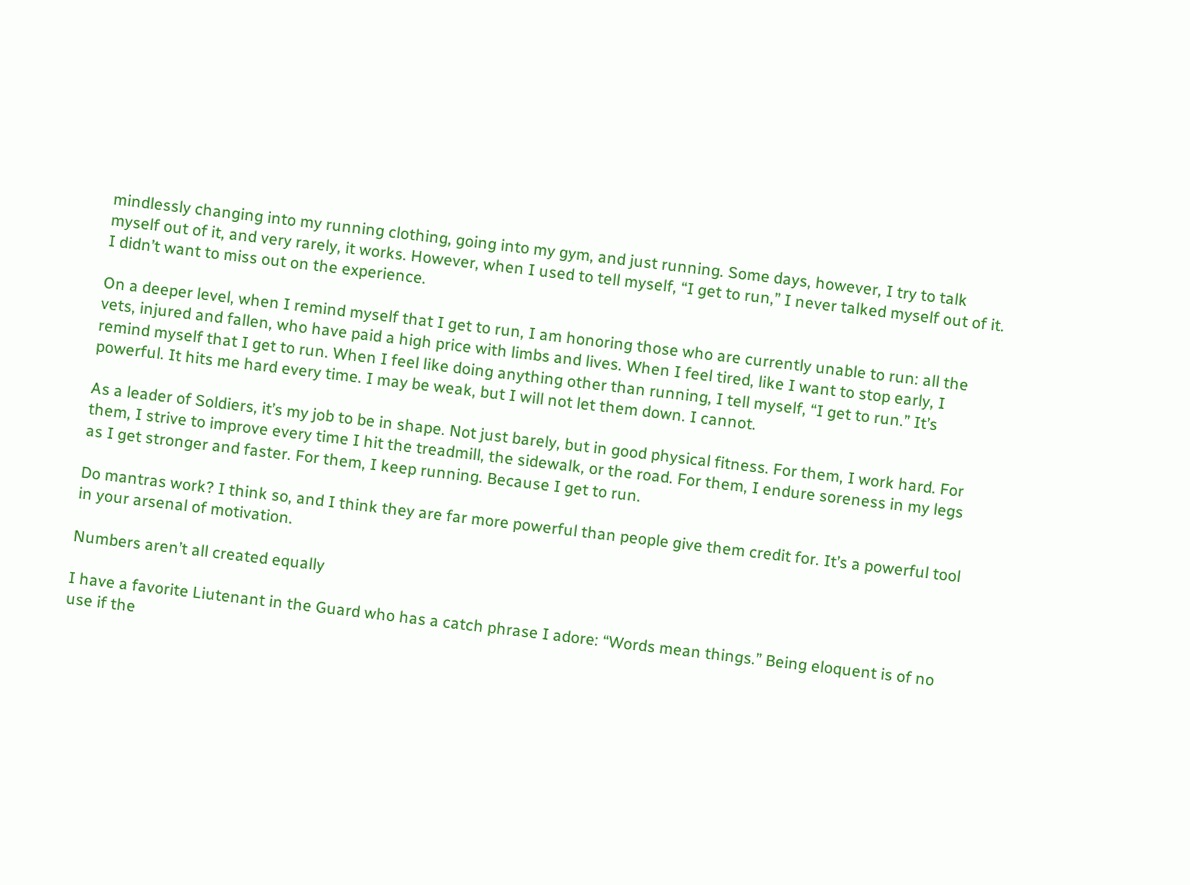mindlessly changing into my running clothing, going into my gym, and just running. Some days, however, I try to talk myself out of it, and very rarely, it works. However, when I used to tell myself, “I get to run,” I never talked myself out of it. I didn’t want to miss out on the experience.

On a deeper level, when I remind myself that I get to run, I am honoring those who are currently unable to run: all the vets, injured and fallen, who have paid a high price with limbs and lives. When I feel tired, like I want to stop early, I remind myself that I get to run. When I feel like doing anything other than running, I tell myself, “I get to run.” It’s powerful. It hits me hard every time. I may be weak, but I will not let them down. I cannot.

As a leader of Soldiers, it’s my job to be in shape. Not just barely, but in good physical fitness. For them, I work hard. For them, I strive to improve every time I hit the treadmill, the sidewalk, or the road. For them, I endure soreness in my legs as I get stronger and faster. For them, I keep running. Because I get to run.

Do mantras work? I think so, and I think they are far more powerful than people give them credit for. It’s a powerful tool in your arsenal of motivation.

Numbers aren’t all created equally

I have a favorite Liutenant in the Guard who has a catch phrase I adore: “Words mean things.” Being eloquent is of no use if the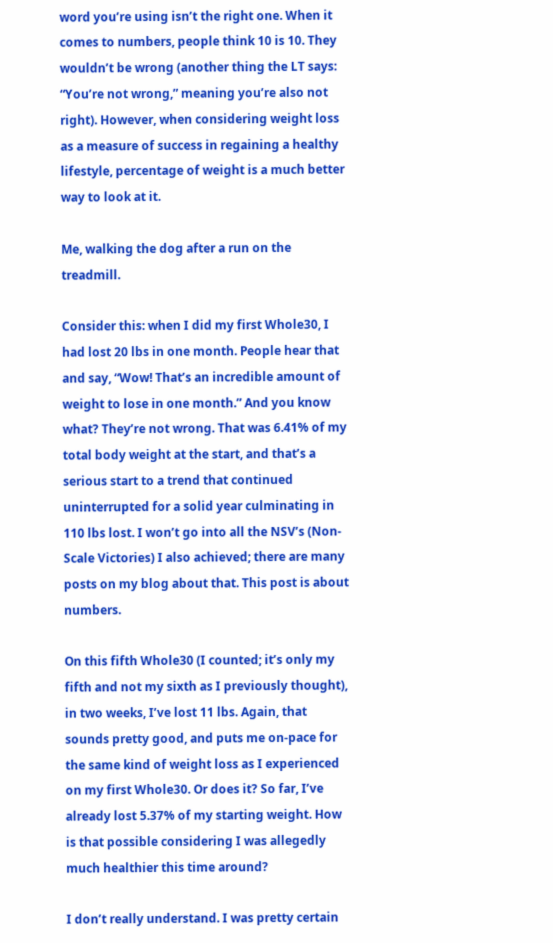word you’re using isn’t the right one. When it comes to numbers, people think 10 is 10. They wouldn’t be wrong (another thing the LT says: “You’re not wrong,” meaning you’re also not right). However, when considering weight loss as a measure of success in regaining a healthy lifestyle, percentage of weight is a much better way to look at it.

Me, walking the dog after a run on the treadmill.

Consider this: when I did my first Whole30, I had lost 20 lbs in one month. People hear that and say, “Wow! That’s an incredible amount of weight to lose in one month.” And you know what? They’re not wrong. That was 6.41% of my total body weight at the start, and that’s a serious start to a trend that continued uninterrupted for a solid year culminating in 110 lbs lost. I won’t go into all the NSV’s (Non-Scale Victories) I also achieved; there are many posts on my blog about that. This post is about numbers.

On this fifth Whole30 (I counted; it’s only my fifth and not my sixth as I previously thought), in two weeks, I’ve lost 11 lbs. Again, that sounds pretty good, and puts me on-pace for the same kind of weight loss as I experienced on my first Whole30. Or does it? So far, I’ve already lost 5.37% of my starting weight. How is that possible considering I was allegedly much healthier this time around?

I don’t really understand. I was pretty certain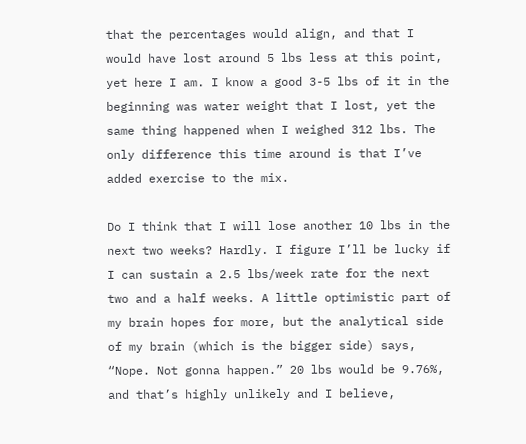that the percentages would align, and that I would have lost around 5 lbs less at this point, yet here I am. I know a good 3-5 lbs of it in the beginning was water weight that I lost, yet the same thing happened when I weighed 312 lbs. The only difference this time around is that I’ve added exercise to the mix.

Do I think that I will lose another 10 lbs in the next two weeks? Hardly. I figure I’ll be lucky if I can sustain a 2.5 lbs/week rate for the next two and a half weeks. A little optimistic part of my brain hopes for more, but the analytical side of my brain (which is the bigger side) says, “Nope. Not gonna happen.” 20 lbs would be 9.76%, and that’s highly unlikely and I believe,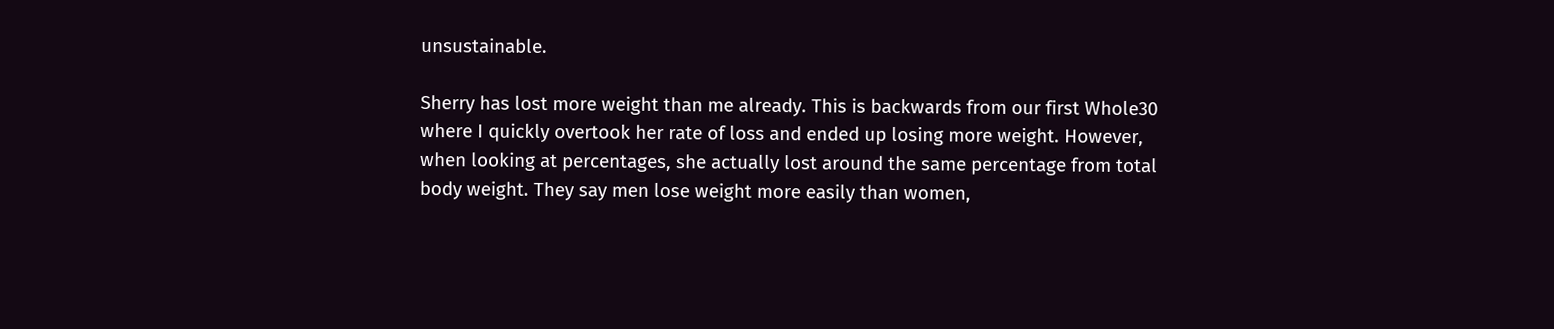unsustainable.

Sherry has lost more weight than me already. This is backwards from our first Whole30 where I quickly overtook her rate of loss and ended up losing more weight. However, when looking at percentages, she actually lost around the same percentage from total body weight. They say men lose weight more easily than women,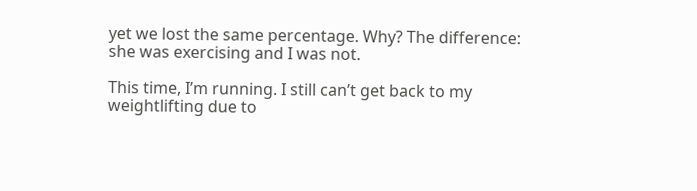yet we lost the same percentage. Why? The difference: she was exercising and I was not.

This time, I’m running. I still can’t get back to my weightlifting due to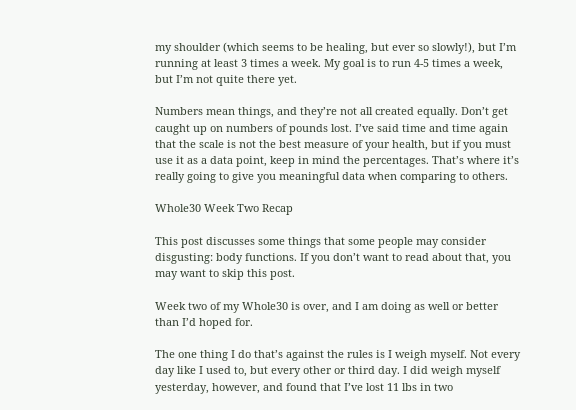my shoulder (which seems to be healing, but ever so slowly!), but I’m running at least 3 times a week. My goal is to run 4-5 times a week, but I’m not quite there yet.

Numbers mean things, and they’re not all created equally. Don’t get caught up on numbers of pounds lost. I’ve said time and time again that the scale is not the best measure of your health, but if you must use it as a data point, keep in mind the percentages. That’s where it’s really going to give you meaningful data when comparing to others.

Whole30 Week Two Recap

This post discusses some things that some people may consider disgusting: body functions. If you don’t want to read about that, you may want to skip this post.

Week two of my Whole30 is over, and I am doing as well or better than I’d hoped for.

The one thing I do that’s against the rules is I weigh myself. Not every day like I used to, but every other or third day. I did weigh myself yesterday, however, and found that I’ve lost 11 lbs in two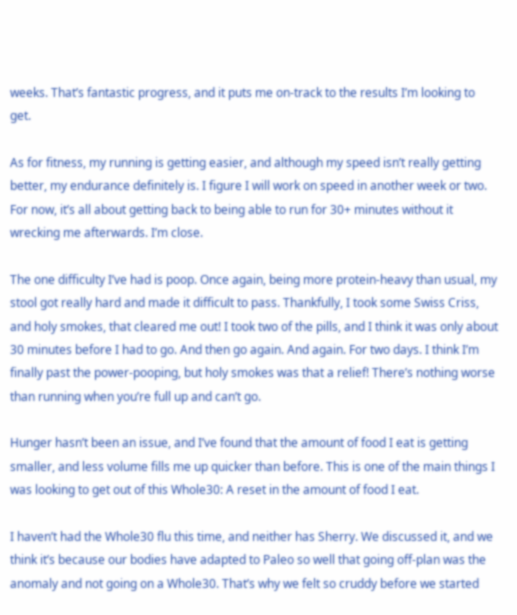weeks. That’s fantastic progress, and it puts me on-track to the results I’m looking to get.

As for fitness, my running is getting easier, and although my speed isn’t really getting better, my endurance definitely is. I figure I will work on speed in another week or two. For now, it’s all about getting back to being able to run for 30+ minutes without it wrecking me afterwards. I’m close.

The one difficulty I’ve had is poop. Once again, being more protein-heavy than usual, my stool got really hard and made it difficult to pass. Thankfully, I took some Swiss Criss, and holy smokes, that cleared me out! I took two of the pills, and I think it was only about 30 minutes before I had to go. And then go again. And again. For two days. I think I’m finally past the power-pooping, but holy smokes was that a relief! There’s nothing worse than running when you’re full up and can’t go.

Hunger hasn’t been an issue, and I’ve found that the amount of food I eat is getting smaller, and less volume fills me up quicker than before. This is one of the main things I was looking to get out of this Whole30: A reset in the amount of food I eat.

I haven’t had the Whole30 flu this time, and neither has Sherry. We discussed it, and we think it’s because our bodies have adapted to Paleo so well that going off-plan was the anomaly and not going on a Whole30. That’s why we felt so cruddy before we started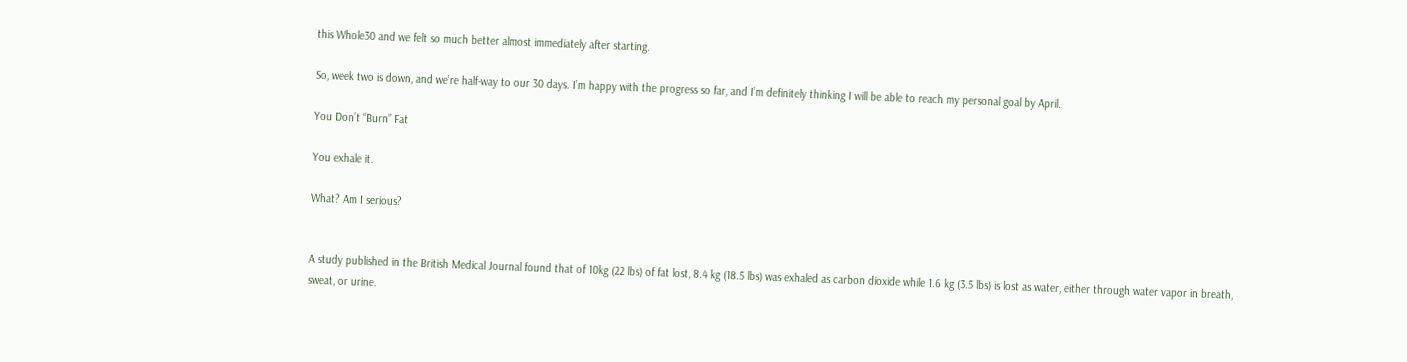this Whole30 and we felt so much better almost immediately after starting.

So, week two is down, and we’re half-way to our 30 days. I’m happy with the progress so far, and I’m definitely thinking I will be able to reach my personal goal by April.

You Don’t “Burn” Fat

You exhale it.

What? Am I serious?


A study published in the British Medical Journal found that of 10kg (22 lbs) of fat lost, 8.4 kg (18.5 lbs) was exhaled as carbon dioxide while 1.6 kg (3.5 lbs) is lost as water, either through water vapor in breath, sweat, or urine.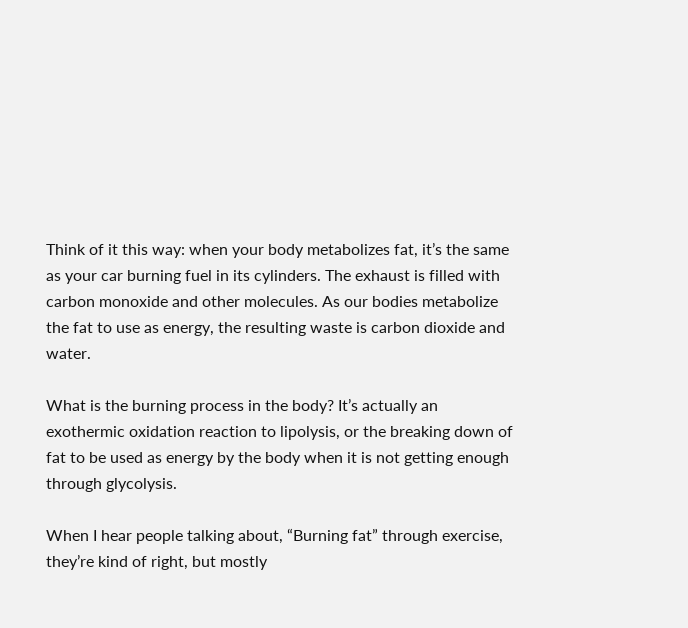Think of it this way: when your body metabolizes fat, it’s the same as your car burning fuel in its cylinders. The exhaust is filled with carbon monoxide and other molecules. As our bodies metabolize the fat to use as energy, the resulting waste is carbon dioxide and water.

What is the burning process in the body? It’s actually an exothermic oxidation reaction to lipolysis, or the breaking down of fat to be used as energy by the body when it is not getting enough through glycolysis.

When I hear people talking about, “Burning fat” through exercise, they’re kind of right, but mostly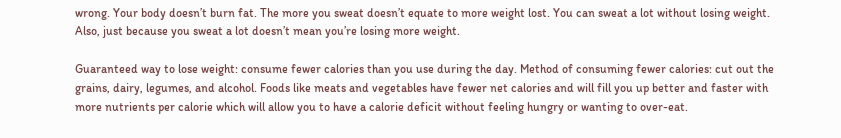wrong. Your body doesn’t burn fat. The more you sweat doesn’t equate to more weight lost. You can sweat a lot without losing weight. Also, just because you sweat a lot doesn’t mean you’re losing more weight.

Guaranteed way to lose weight: consume fewer calories than you use during the day. Method of consuming fewer calories: cut out the grains, dairy, legumes, and alcohol. Foods like meats and vegetables have fewer net calories and will fill you up better and faster with more nutrients per calorie which will allow you to have a calorie deficit without feeling hungry or wanting to over-eat.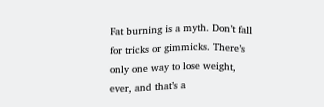Fat burning is a myth. Don’t fall for tricks or gimmicks. There’s only one way to lose weight, ever, and that’s a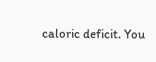caloric deficit. You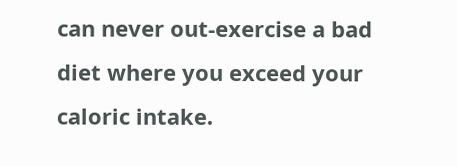can never out-exercise a bad diet where you exceed your caloric intake.